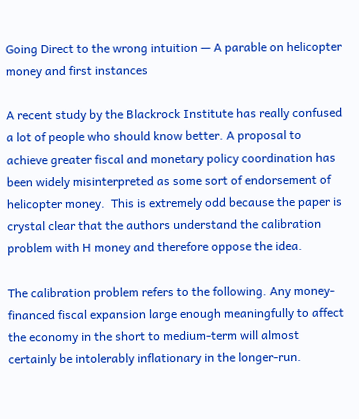Going Direct to the wrong intuition — A parable on helicopter money and first instances

A recent study by the Blackrock Institute has really confused a lot of people who should know better. A proposal to achieve greater fiscal and monetary policy coordination has been widely misinterpreted as some sort of endorsement of helicopter money.  This is extremely odd because the paper is crystal clear that the authors understand the calibration problem with H money and therefore oppose the idea.

The calibration problem refers to the following. Any money-financed fiscal expansion large enough meaningfully to affect the economy in the short to medium-term will almost certainly be intolerably inflationary in the longer-run.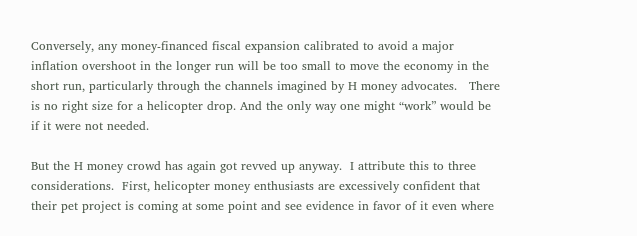Conversely, any money-financed fiscal expansion calibrated to avoid a major inflation overshoot in the longer run will be too small to move the economy in the short run, particularly through the channels imagined by H money advocates.   There is no right size for a helicopter drop. And the only way one might “work” would be if it were not needed.

But the H money crowd has again got revved up anyway.  I attribute this to three considerations.  First, helicopter money enthusiasts are excessively confident that their pet project is coming at some point and see evidence in favor of it even where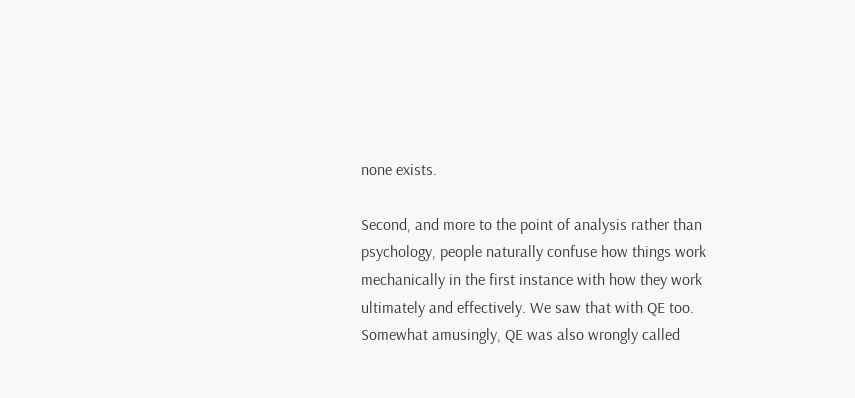none exists.

Second, and more to the point of analysis rather than psychology, people naturally confuse how things work mechanically in the first instance with how they work ultimately and effectively. We saw that with QE too.  Somewhat amusingly, QE was also wrongly called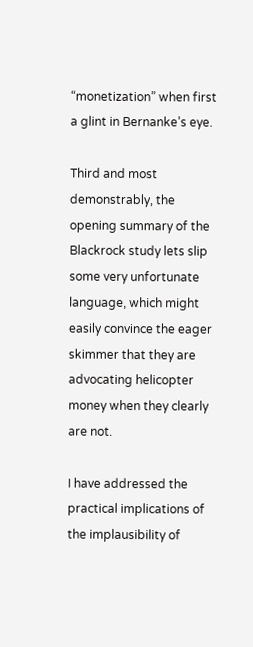“monetization” when first a glint in Bernanke’s eye.

Third and most demonstrably, the opening summary of the Blackrock study lets slip some very unfortunate language, which might easily convince the eager skimmer that they are advocating helicopter money when they clearly are not.

I have addressed the practical implications of the implausibility of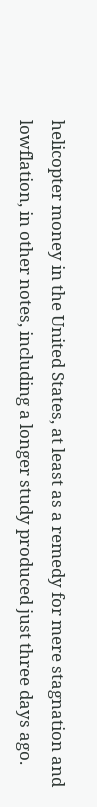helicopter money in the United States, at least as a remedy for mere stagnation and lowflation, in other notes, including a longer study produced just three days ago.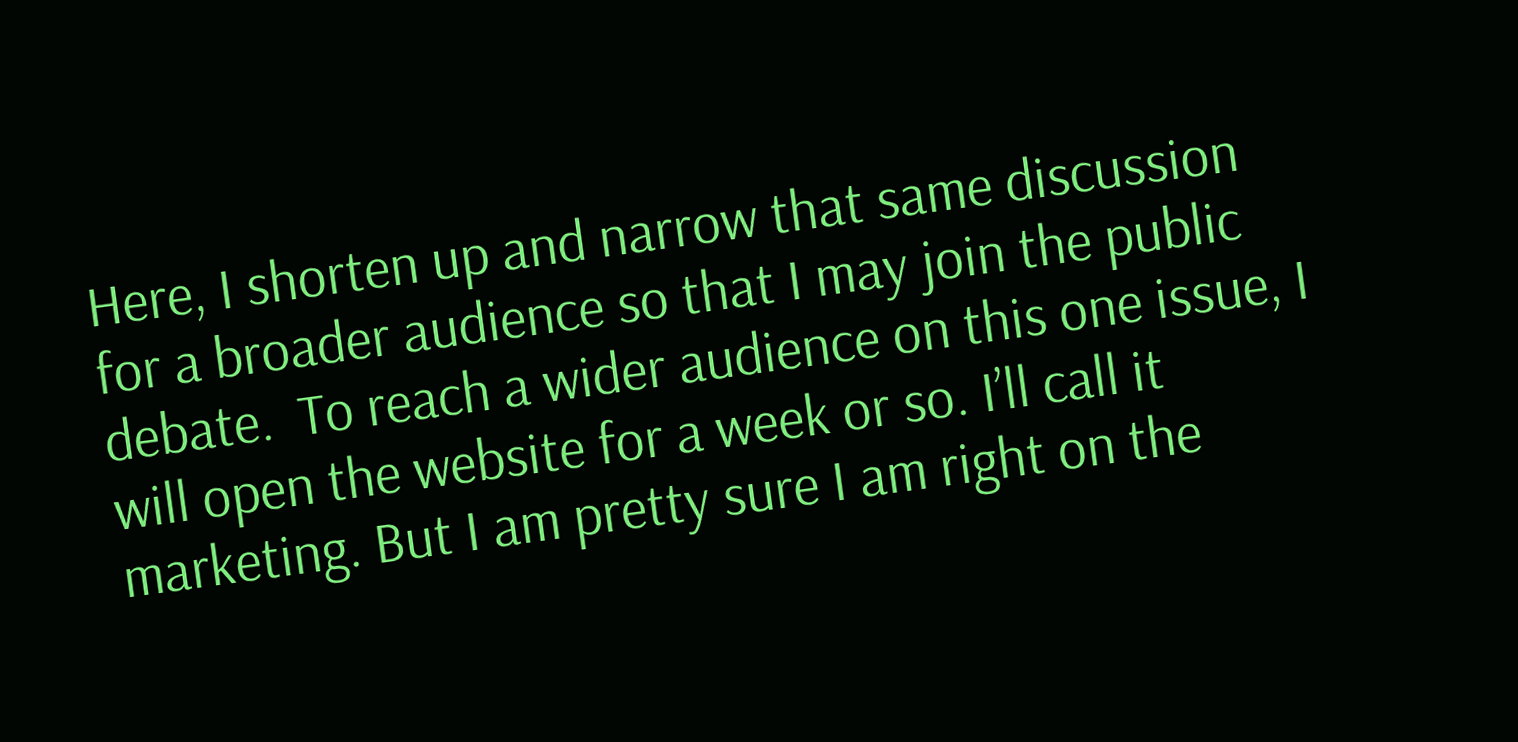Here, I shorten up and narrow that same discussion for a broader audience so that I may join the public debate.  To reach a wider audience on this one issue, I will open the website for a week or so. I’ll call it marketing. But I am pretty sure I am right on the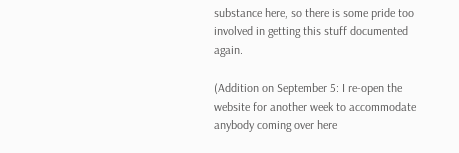substance here, so there is some pride too involved in getting this stuff documented again.

(Addition on September 5: I re-open the website for another week to accommodate anybody coming over here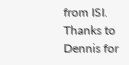from ISI. Thanks to Dennis for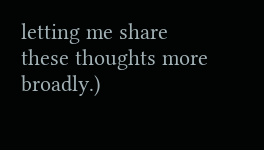letting me share these thoughts more broadly.)